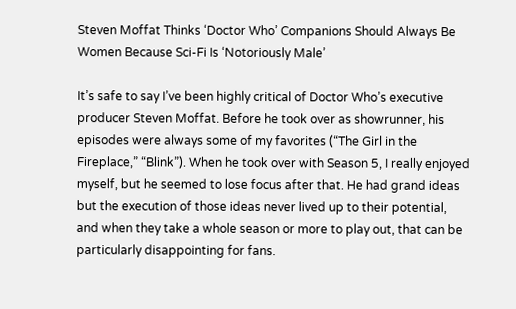Steven Moffat Thinks ‘Doctor Who’ Companions Should Always Be Women Because Sci-Fi Is ‘Notoriously Male’

It’s safe to say I’ve been highly critical of Doctor Who’s executive producer Steven Moffat. Before he took over as showrunner, his episodes were always some of my favorites (“The Girl in the Fireplace,” “Blink”). When he took over with Season 5, I really enjoyed myself, but he seemed to lose focus after that. He had grand ideas but the execution of those ideas never lived up to their potential, and when they take a whole season or more to play out, that can be particularly disappointing for fans.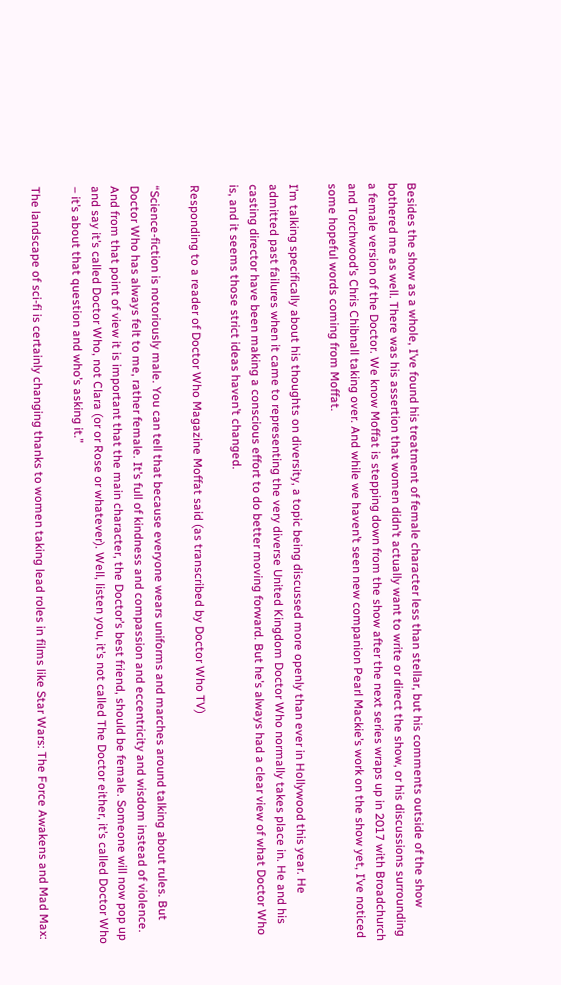Besides the show as a whole, I’ve found his treatment of female character less than stellar, but his comments outside of the show bothered me as well. There was his assertion that women didn’t actually want to write or direct the show, or his discussions surrounding a female version of the Doctor. We know Moffat is stepping down from the show after the next series wraps up in 2017 with Broadchurch and Torchwood’s Chris Chibnall taking over. And while we haven’t seen new companion Pearl Mackie’s work on the show yet, I’ve noticed some hopeful words coming from Moffat.

I’m talking specifically about his thoughts on diversity, a topic being discussed more openly than ever in Hollywood this year. He admitted past failures when it came to representing the very diverse United Kingdom Doctor Who normally takes place in. He and his casting director have been making a conscious effort to do better moving forward. But he’s always had a clear view of what Doctor Who is, and it seems those strict ideas haven’t changed.

Responding to a reader of Doctor Who Magazine Moffat said (as transcribed by Doctor Who TV)

“Science-fiction is notoriously male. You can tell that because everyone wears uniforms and marches around talking about rules. But Doctor Who has always felt to me, rather female. It’s full of kindness and compassion and eccentricity and wisdom instead of violence. And from that point of view it is important that the main character, the Doctor’s best friend, should be female. Someone will now pop up and say it’s called Doctor Who, not Clara (or or Rose or whatever). Well, listen you, it’s not called The Doctor either, it’s called Doctor Who – it’s about that question and who’s asking it.”

The landscape of sci-fi is certainly changing thanks to women taking lead roles in films like Star Wars: The Force Awakens and Mad Max: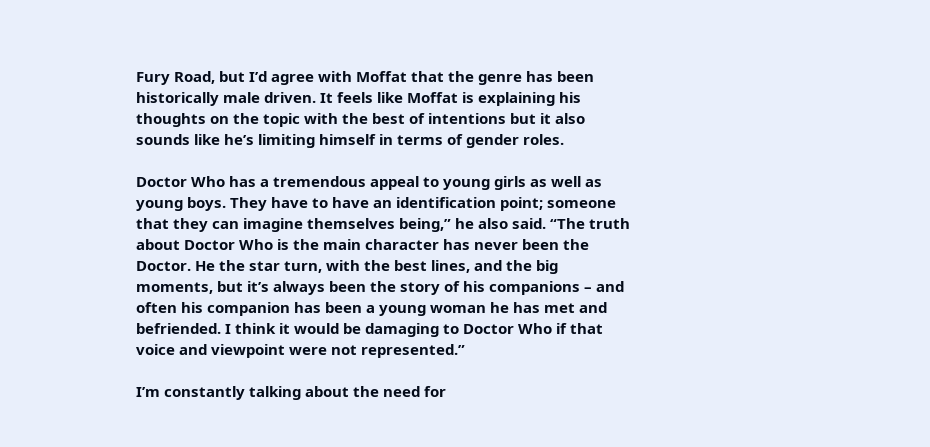Fury Road, but I’d agree with Moffat that the genre has been historically male driven. It feels like Moffat is explaining his thoughts on the topic with the best of intentions but it also sounds like he’s limiting himself in terms of gender roles.

Doctor Who has a tremendous appeal to young girls as well as young boys. They have to have an identification point; someone that they can imagine themselves being,” he also said. “The truth about Doctor Who is the main character has never been the Doctor. He the star turn, with the best lines, and the big moments, but it’s always been the story of his companions – and often his companion has been a young woman he has met and befriended. I think it would be damaging to Doctor Who if that voice and viewpoint were not represented.”

I’m constantly talking about the need for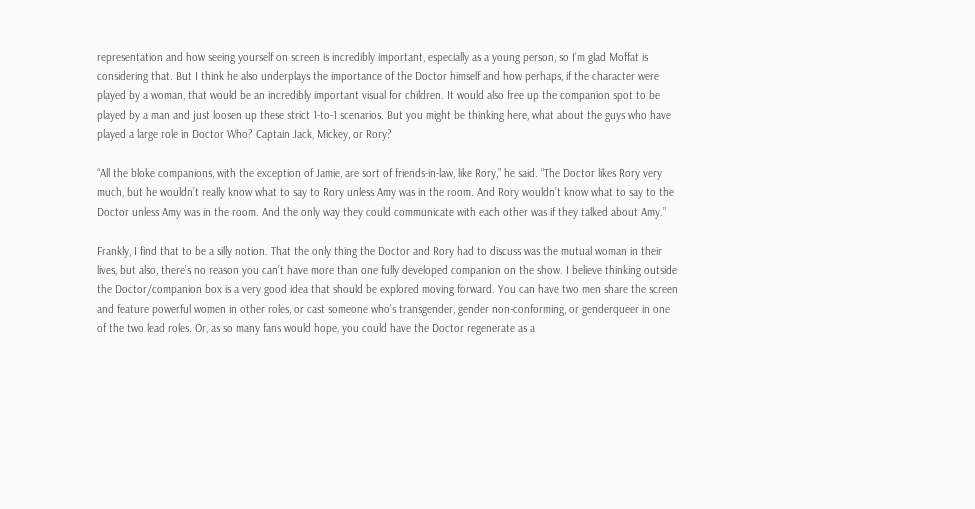representation and how seeing yourself on screen is incredibly important, especially as a young person, so I’m glad Moffat is considering that. But I think he also underplays the importance of the Doctor himself and how perhaps, if the character were played by a woman, that would be an incredibly important visual for children. It would also free up the companion spot to be played by a man and just loosen up these strict 1-to-1 scenarios. But you might be thinking here, what about the guys who have played a large role in Doctor Who? Captain Jack, Mickey, or Rory?

“All the bloke companions, with the exception of Jamie, are sort of friends-in-law, like Rory,” he said. “The Doctor likes Rory very much, but he wouldn’t really know what to say to Rory unless Amy was in the room. And Rory wouldn’t know what to say to the Doctor unless Amy was in the room. And the only way they could communicate with each other was if they talked about Amy.”

Frankly, I find that to be a silly notion. That the only thing the Doctor and Rory had to discuss was the mutual woman in their lives, but also, there’s no reason you can’t have more than one fully developed companion on the show. I believe thinking outside the Doctor/companion box is a very good idea that should be explored moving forward. You can have two men share the screen and feature powerful women in other roles, or cast someone who’s transgender, gender non-conforming, or genderqueer in one of the two lead roles. Or, as so many fans would hope, you could have the Doctor regenerate as a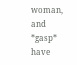woman, and *gasp* have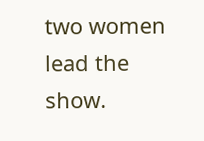two women lead the show.